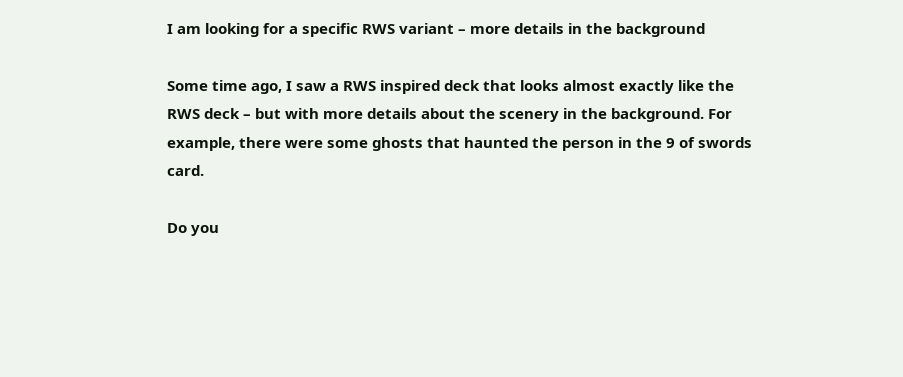I am looking for a specific RWS variant – more details in the background

Some time ago, I saw a RWS inspired deck that looks almost exactly like the RWS deck – but with more details about the scenery in the background. For example, there were some ghosts that haunted the person in the 9 of swords card.

Do you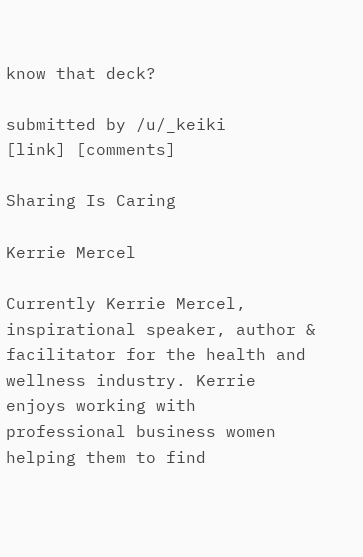know that deck?

submitted by /u/_keiki
[link] [comments]

Sharing Is Caring

Kerrie Mercel

Currently Kerrie Mercel, inspirational speaker, author & facilitator for the health and wellness industry. Kerrie enjoys working with professional business women helping them to find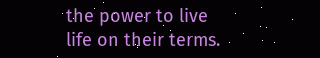the power to live life on their terms.